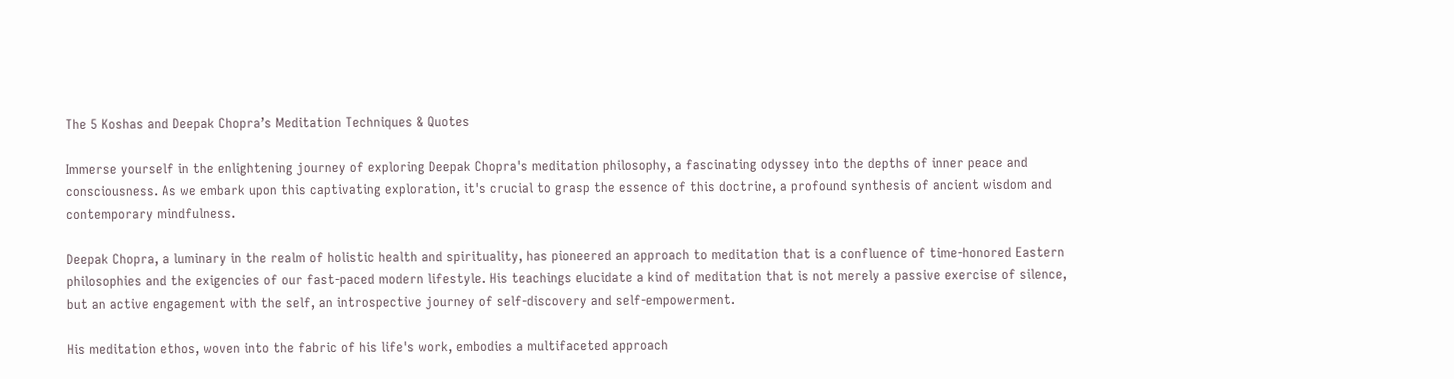The 5 Koshas and Deepak Chopra’s Meditation Techniques & Quotes

Immerse yourself in the enlightening journey of exploring Deepak Chopra's meditation philosophy, a fascinating odyssey into the depths of inner peace and consciousness. As we embark upon this captivating exploration, it's crucial to grasp the essence of this doctrine, a profound synthesis of ancient wisdom and contemporary mindfulness.

Deepak Chopra, a luminary in the realm of holistic health and spirituality, has pioneered an approach to meditation that is a confluence of time-honored Eastern philosophies and the exigencies of our fast-paced modern lifestyle. His teachings elucidate a kind of meditation that is not merely a passive exercise of silence, but an active engagement with the self, an introspective journey of self-discovery and self-empowerment.

His meditation ethos, woven into the fabric of his life's work, embodies a multifaceted approach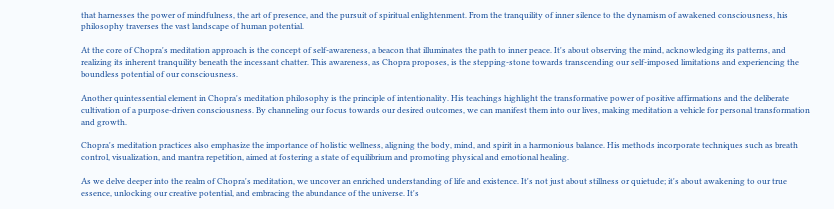that harnesses the power of mindfulness, the art of presence, and the pursuit of spiritual enlightenment. From the tranquility of inner silence to the dynamism of awakened consciousness, his philosophy traverses the vast landscape of human potential.

At the core of Chopra's meditation approach is the concept of self-awareness, a beacon that illuminates the path to inner peace. It's about observing the mind, acknowledging its patterns, and realizing its inherent tranquility beneath the incessant chatter. This awareness, as Chopra proposes, is the stepping-stone towards transcending our self-imposed limitations and experiencing the boundless potential of our consciousness.

Another quintessential element in Chopra's meditation philosophy is the principle of intentionality. His teachings highlight the transformative power of positive affirmations and the deliberate cultivation of a purpose-driven consciousness. By channeling our focus towards our desired outcomes, we can manifest them into our lives, making meditation a vehicle for personal transformation and growth.

Chopra's meditation practices also emphasize the importance of holistic wellness, aligning the body, mind, and spirit in a harmonious balance. His methods incorporate techniques such as breath control, visualization, and mantra repetition, aimed at fostering a state of equilibrium and promoting physical and emotional healing.

As we delve deeper into the realm of Chopra's meditation, we uncover an enriched understanding of life and existence. It's not just about stillness or quietude; it's about awakening to our true essence, unlocking our creative potential, and embracing the abundance of the universe. It's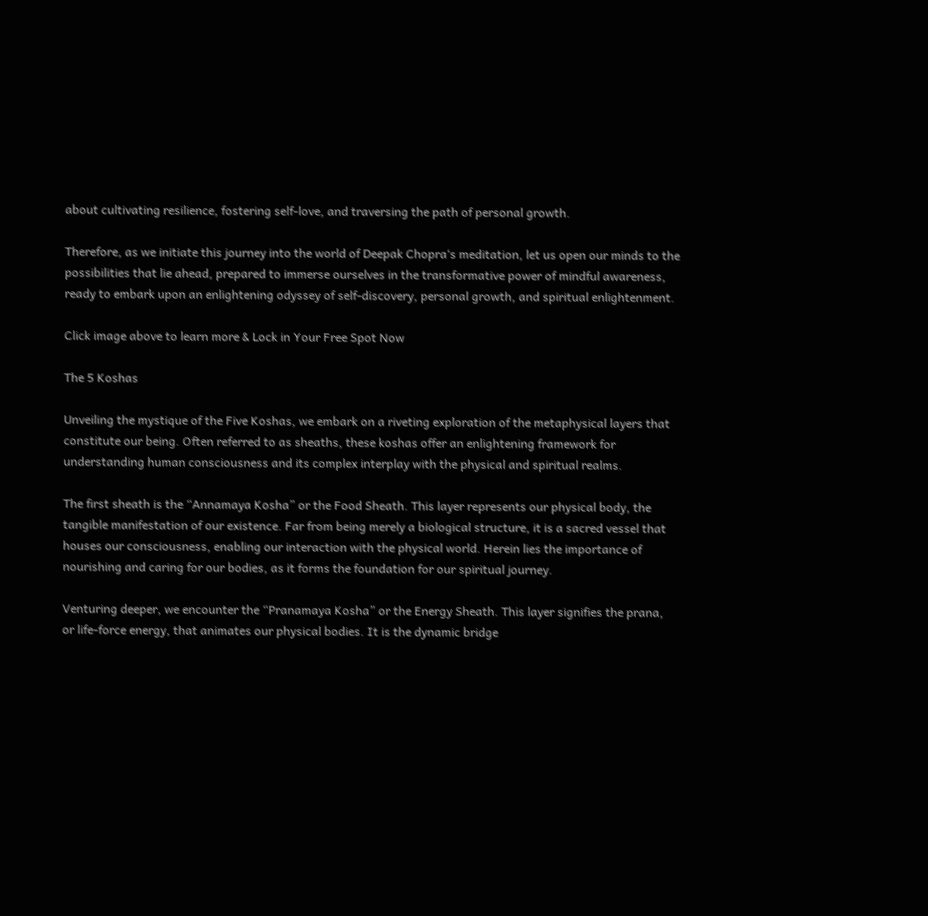about cultivating resilience, fostering self-love, and traversing the path of personal growth.

Therefore, as we initiate this journey into the world of Deepak Chopra‘s meditation, let us open our minds to the possibilities that lie ahead, prepared to immerse ourselves in the transformative power of mindful awareness, ready to embark upon an enlightening odyssey of self-discovery, personal growth, and spiritual enlightenment.

Click image above to learn more & Lock in Your Free Spot Now

The 5 Koshas

Unveiling the mystique of the Five Koshas, we embark on a riveting exploration of the metaphysical layers that constitute our being. Often referred to as sheaths, these koshas offer an enlightening framework for understanding human consciousness and its complex interplay with the physical and spiritual realms.

The first sheath is the “Annamaya Kosha” or the Food Sheath. This layer represents our physical body, the tangible manifestation of our existence. Far from being merely a biological structure, it is a sacred vessel that houses our consciousness, enabling our interaction with the physical world. Herein lies the importance of nourishing and caring for our bodies, as it forms the foundation for our spiritual journey.

Venturing deeper, we encounter the “Pranamaya Kosha” or the Energy Sheath. This layer signifies the prana, or life-force energy, that animates our physical bodies. It is the dynamic bridge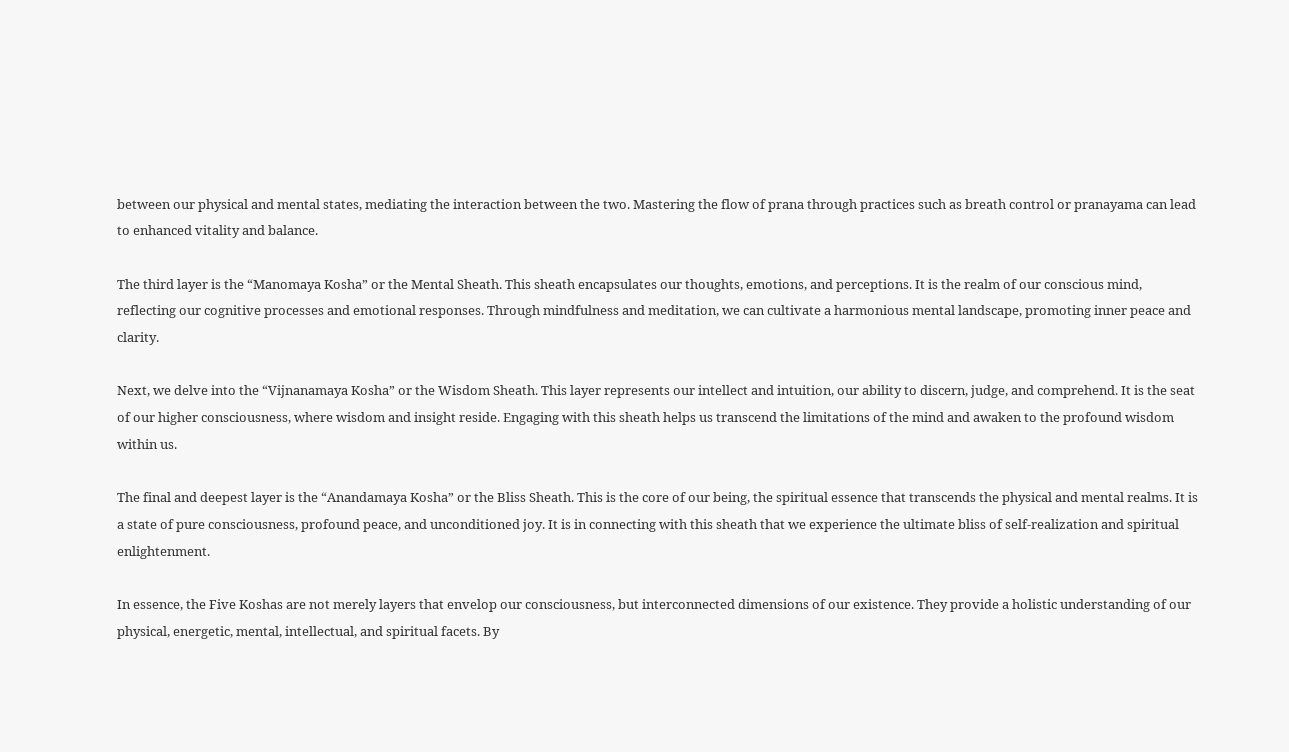between our physical and mental states, mediating the interaction between the two. Mastering the flow of prana through practices such as breath control or pranayama can lead to enhanced vitality and balance.

The third layer is the “Manomaya Kosha” or the Mental Sheath. This sheath encapsulates our thoughts, emotions, and perceptions. It is the realm of our conscious mind, reflecting our cognitive processes and emotional responses. Through mindfulness and meditation, we can cultivate a harmonious mental landscape, promoting inner peace and clarity.

Next, we delve into the “Vijnanamaya Kosha” or the Wisdom Sheath. This layer represents our intellect and intuition, our ability to discern, judge, and comprehend. It is the seat of our higher consciousness, where wisdom and insight reside. Engaging with this sheath helps us transcend the limitations of the mind and awaken to the profound wisdom within us.

The final and deepest layer is the “Anandamaya Kosha” or the Bliss Sheath. This is the core of our being, the spiritual essence that transcends the physical and mental realms. It is a state of pure consciousness, profound peace, and unconditioned joy. It is in connecting with this sheath that we experience the ultimate bliss of self-realization and spiritual enlightenment.

In essence, the Five Koshas are not merely layers that envelop our consciousness, but interconnected dimensions of our existence. They provide a holistic understanding of our physical, energetic, mental, intellectual, and spiritual facets. By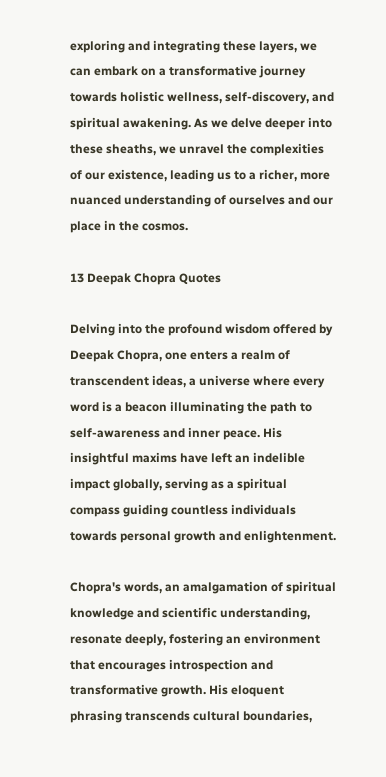exploring and integrating these layers, we can embark on a transformative journey towards holistic wellness, self-discovery, and spiritual awakening. As we delve deeper into these sheaths, we unravel the complexities of our existence, leading us to a richer, more nuanced understanding of ourselves and our place in the cosmos.

13 Deepak Chopra Quotes

Delving into the profound wisdom offered by Deepak Chopra, one enters a realm of transcendent ideas, a universe where every word is a beacon illuminating the path to self-awareness and inner peace. His insightful maxims have left an indelible impact globally, serving as a spiritual compass guiding countless individuals towards personal growth and enlightenment.

Chopra's words, an amalgamation of spiritual knowledge and scientific understanding, resonate deeply, fostering an environment that encourages introspection and transformative growth. His eloquent phrasing transcends cultural boundaries,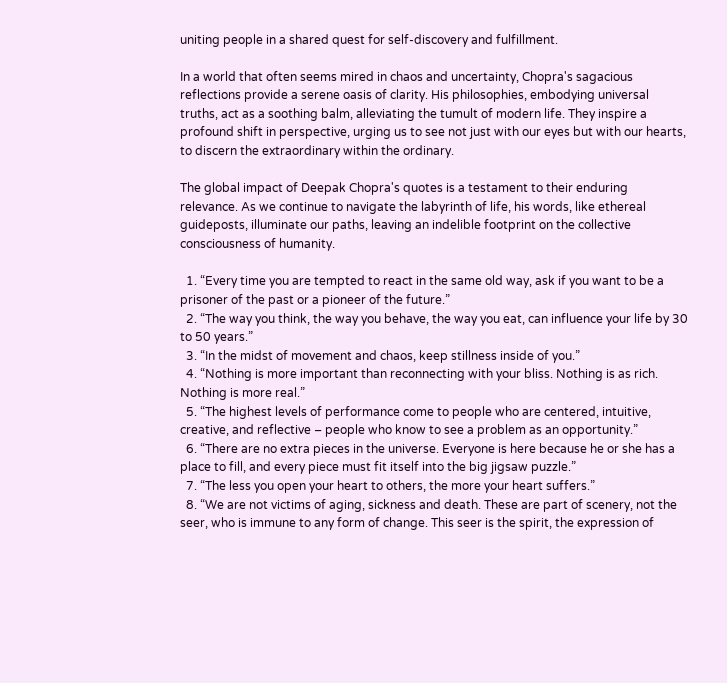uniting people in a shared quest for self-discovery and fulfillment.

In a world that often seems mired in chaos and uncertainty, Chopra's sagacious reflections provide a serene oasis of clarity. His philosophies, embodying universal truths, act as a soothing balm, alleviating the tumult of modern life. They inspire a profound shift in perspective, urging us to see not just with our eyes but with our hearts, to discern the extraordinary within the ordinary.

The global impact of Deepak Chopra's quotes is a testament to their enduring relevance. As we continue to navigate the labyrinth of life, his words, like ethereal guideposts, illuminate our paths, leaving an indelible footprint on the collective consciousness of humanity.

  1. “Every time you are tempted to react in the same old way, ask if you want to be a prisoner of the past or a pioneer of the future.”
  2. “The way you think, the way you behave, the way you eat, can influence your life by 30 to 50 years.”
  3. “In the midst of movement and chaos, keep stillness inside of you.”
  4. “Nothing is more important than reconnecting with your bliss. Nothing is as rich. Nothing is more real.”
  5. “The highest levels of performance come to people who are centered, intuitive, creative, and reflective – people who know to see a problem as an opportunity.”
  6. “There are no extra pieces in the universe. Everyone is here because he or she has a place to fill, and every piece must fit itself into the big jigsaw puzzle.”
  7. “The less you open your heart to others, the more your heart suffers.”
  8. “We are not victims of aging, sickness and death. These are part of scenery, not the seer, who is immune to any form of change. This seer is the spirit, the expression of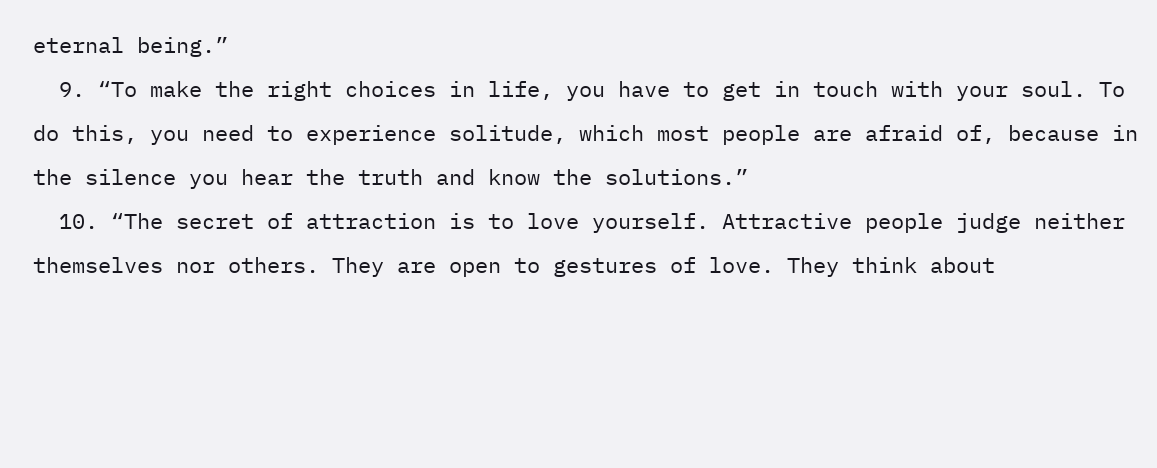eternal being.”
  9. “To make the right choices in life, you have to get in touch with your soul. To do this, you need to experience solitude, which most people are afraid of, because in the silence you hear the truth and know the solutions.”
  10. “The secret of attraction is to love yourself. Attractive people judge neither themselves nor others. They are open to gestures of love. They think about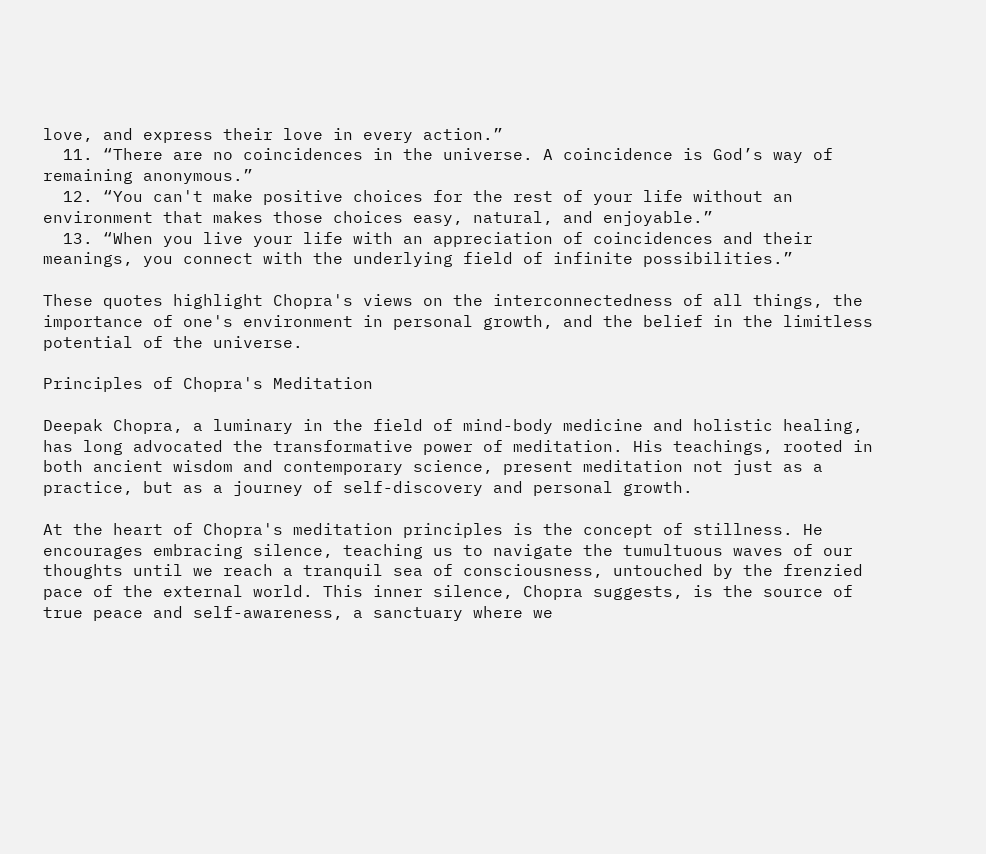love, and express their love in every action.”
  11. “There are no coincidences in the universe. A coincidence is God’s way of remaining anonymous.”
  12. “You can't make positive choices for the rest of your life without an environment that makes those choices easy, natural, and enjoyable.”
  13. “When you live your life with an appreciation of coincidences and their meanings, you connect with the underlying field of infinite possibilities.”

These quotes highlight Chopra's views on the interconnectedness of all things, the importance of one's environment in personal growth, and the belief in the limitless potential of the universe.

Principles of Chopra's Meditation

Deepak Chopra, a luminary in the field of mind-body medicine and holistic healing, has long advocated the transformative power of meditation. His teachings, rooted in both ancient wisdom and contemporary science, present meditation not just as a practice, but as a journey of self-discovery and personal growth.

At the heart of Chopra's meditation principles is the concept of stillness. He encourages embracing silence, teaching us to navigate the tumultuous waves of our thoughts until we reach a tranquil sea of consciousness, untouched by the frenzied pace of the external world. This inner silence, Chopra suggests, is the source of true peace and self-awareness, a sanctuary where we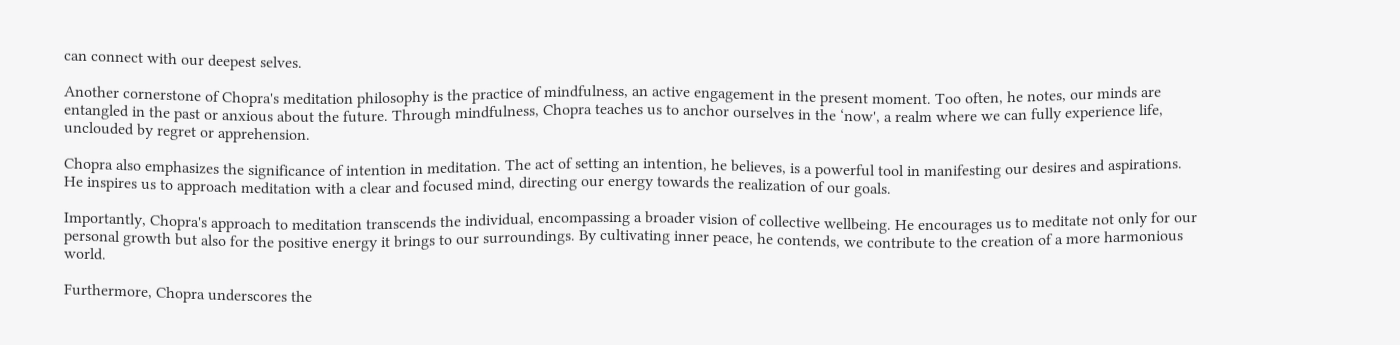can connect with our deepest selves.

Another cornerstone of Chopra's meditation philosophy is the practice of mindfulness, an active engagement in the present moment. Too often, he notes, our minds are entangled in the past or anxious about the future. Through mindfulness, Chopra teaches us to anchor ourselves in the ‘now', a realm where we can fully experience life, unclouded by regret or apprehension.

Chopra also emphasizes the significance of intention in meditation. The act of setting an intention, he believes, is a powerful tool in manifesting our desires and aspirations. He inspires us to approach meditation with a clear and focused mind, directing our energy towards the realization of our goals.

Importantly, Chopra's approach to meditation transcends the individual, encompassing a broader vision of collective wellbeing. He encourages us to meditate not only for our personal growth but also for the positive energy it brings to our surroundings. By cultivating inner peace, he contends, we contribute to the creation of a more harmonious world.

Furthermore, Chopra underscores the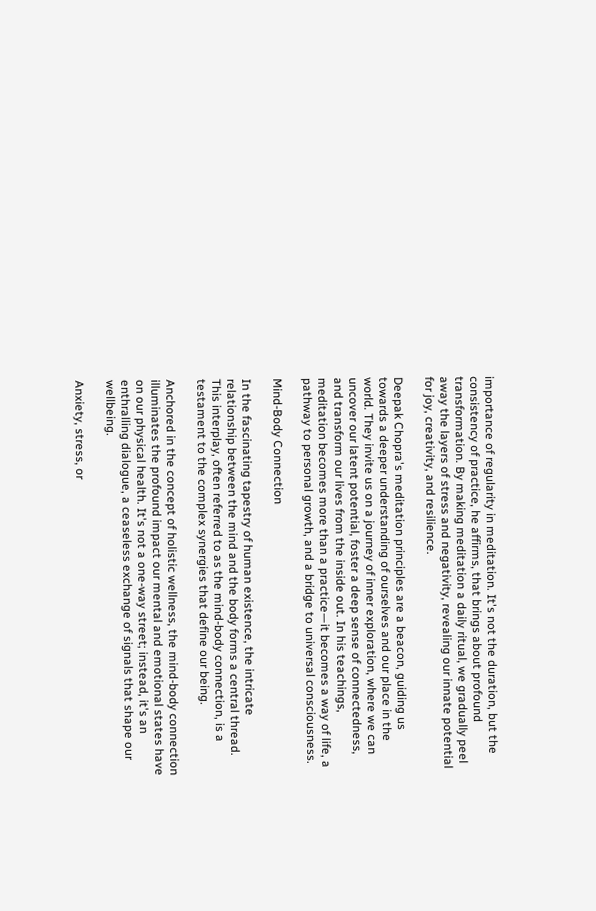importance of regularity in meditation. It's not the duration, but the consistency of practice, he affirms, that brings about profound transformation. By making meditation a daily ritual, we gradually peel away the layers of stress and negativity, revealing our innate potential for joy, creativity, and resilience.

Deepak Chopra's meditation principles are a beacon, guiding us towards a deeper understanding of ourselves and our place in the world. They invite us on a journey of inner exploration, where we can uncover our latent potential, foster a deep sense of connectedness, and transform our lives from the inside out. In his teachings, meditation becomes more than a practice—it becomes a way of life, a pathway to personal growth, and a bridge to universal consciousness.

Mind-Body Connection

In the fascinating tapestry of human existence, the intricate relationship between the mind and the body forms a central thread. This interplay, often referred to as the mind-body connection, is a testament to the complex synergies that define our being.

Anchored in the concept of holistic wellness, the mind-body connection illuminates the profound impact our mental and emotional states have on our physical health. It's not a one-way street; instead, it's an enthralling dialogue, a ceaseless exchange of signals that shape our wellbeing.

Anxiety, stress, or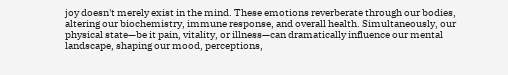joy doesn't merely exist in the mind. These emotions reverberate through our bodies, altering our biochemistry, immune response, and overall health. Simultaneously, our physical state—be it pain, vitality, or illness—can dramatically influence our mental landscape, shaping our mood, perceptions,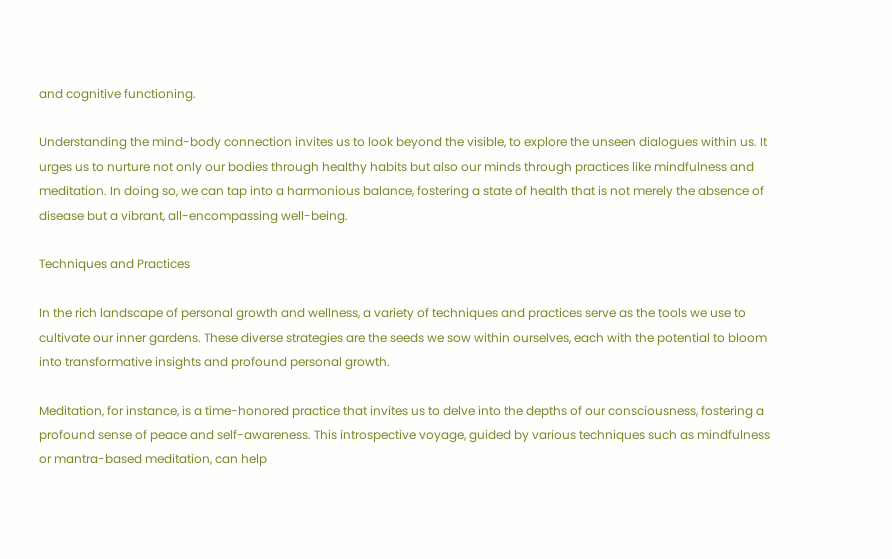and cognitive functioning.

Understanding the mind-body connection invites us to look beyond the visible, to explore the unseen dialogues within us. It urges us to nurture not only our bodies through healthy habits but also our minds through practices like mindfulness and meditation. In doing so, we can tap into a harmonious balance, fostering a state of health that is not merely the absence of disease but a vibrant, all-encompassing well-being.

Techniques and Practices

In the rich landscape of personal growth and wellness, a variety of techniques and practices serve as the tools we use to cultivate our inner gardens. These diverse strategies are the seeds we sow within ourselves, each with the potential to bloom into transformative insights and profound personal growth.

Meditation, for instance, is a time-honored practice that invites us to delve into the depths of our consciousness, fostering a profound sense of peace and self-awareness. This introspective voyage, guided by various techniques such as mindfulness or mantra-based meditation, can help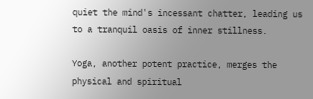quiet the mind's incessant chatter, leading us to a tranquil oasis of inner stillness.

Yoga, another potent practice, merges the physical and spiritual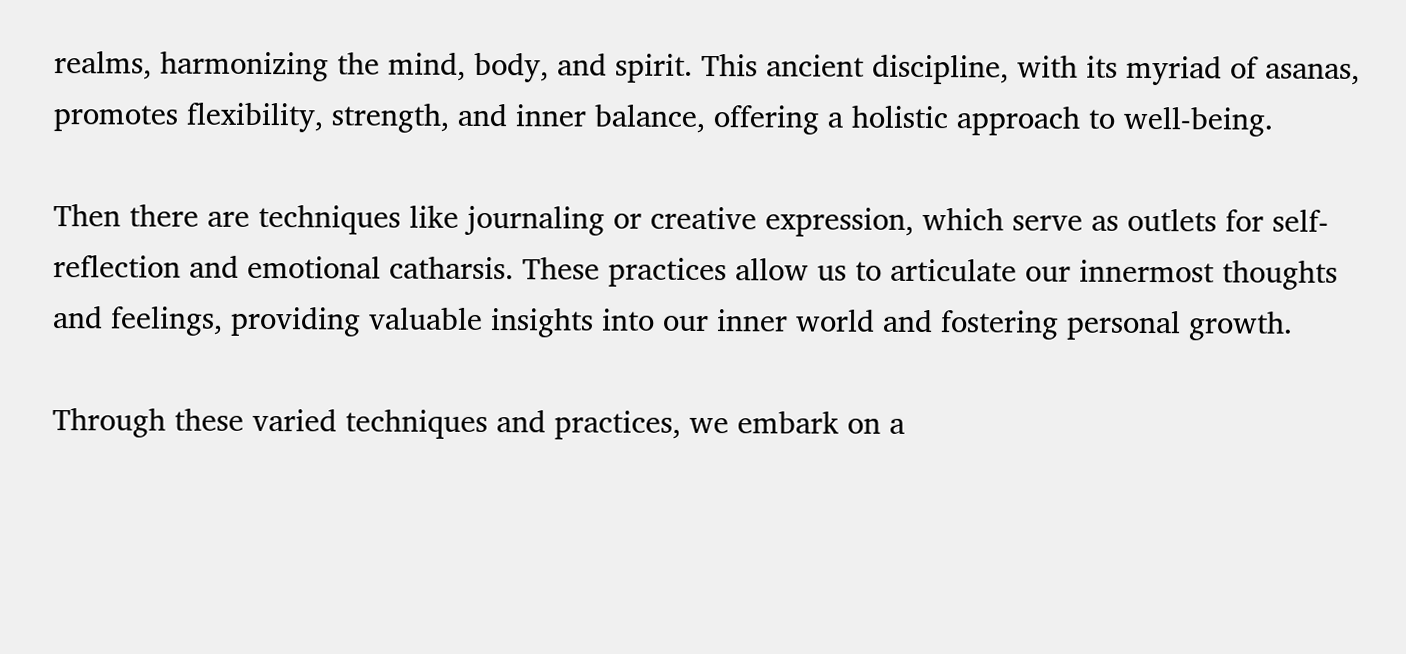realms, harmonizing the mind, body, and spirit. This ancient discipline, with its myriad of asanas, promotes flexibility, strength, and inner balance, offering a holistic approach to well-being.

Then there are techniques like journaling or creative expression, which serve as outlets for self-reflection and emotional catharsis. These practices allow us to articulate our innermost thoughts and feelings, providing valuable insights into our inner world and fostering personal growth.

Through these varied techniques and practices, we embark on a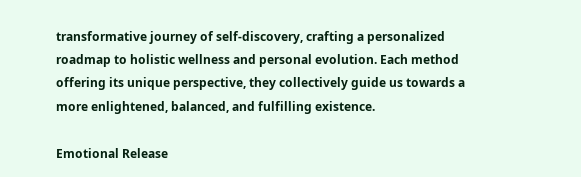transformative journey of self-discovery, crafting a personalized roadmap to holistic wellness and personal evolution. Each method offering its unique perspective, they collectively guide us towards a more enlightened, balanced, and fulfilling existence.

Emotional Release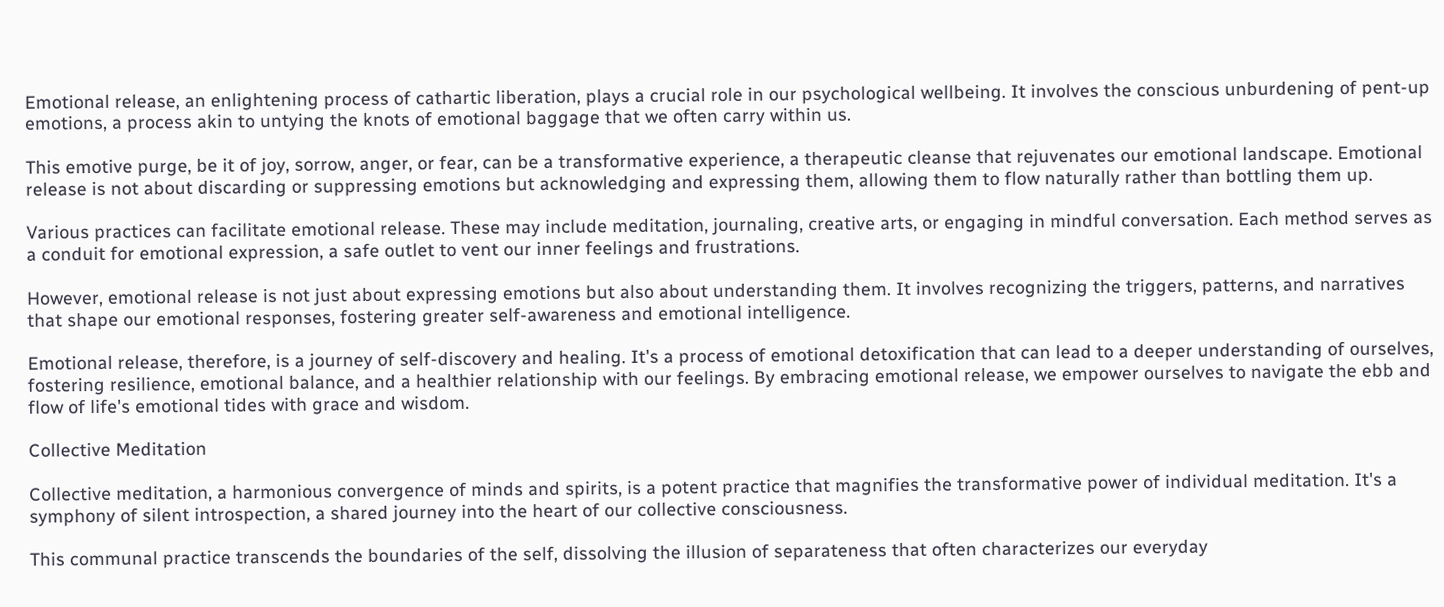Emotional release, an enlightening process of cathartic liberation, plays a crucial role in our psychological wellbeing. It involves the conscious unburdening of pent-up emotions, a process akin to untying the knots of emotional baggage that we often carry within us.

This emotive purge, be it of joy, sorrow, anger, or fear, can be a transformative experience, a therapeutic cleanse that rejuvenates our emotional landscape. Emotional release is not about discarding or suppressing emotions but acknowledging and expressing them, allowing them to flow naturally rather than bottling them up.

Various practices can facilitate emotional release. These may include meditation, journaling, creative arts, or engaging in mindful conversation. Each method serves as a conduit for emotional expression, a safe outlet to vent our inner feelings and frustrations.

However, emotional release is not just about expressing emotions but also about understanding them. It involves recognizing the triggers, patterns, and narratives that shape our emotional responses, fostering greater self-awareness and emotional intelligence.

Emotional release, therefore, is a journey of self-discovery and healing. It's a process of emotional detoxification that can lead to a deeper understanding of ourselves, fostering resilience, emotional balance, and a healthier relationship with our feelings. By embracing emotional release, we empower ourselves to navigate the ebb and flow of life's emotional tides with grace and wisdom.

Collective Meditation

Collective meditation, a harmonious convergence of minds and spirits, is a potent practice that magnifies the transformative power of individual meditation. It's a symphony of silent introspection, a shared journey into the heart of our collective consciousness.

This communal practice transcends the boundaries of the self, dissolving the illusion of separateness that often characterizes our everyday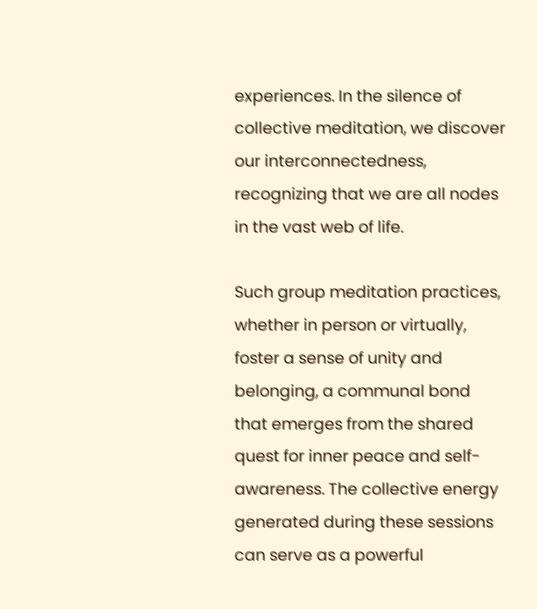experiences. In the silence of collective meditation, we discover our interconnectedness, recognizing that we are all nodes in the vast web of life.

Such group meditation practices, whether in person or virtually, foster a sense of unity and belonging, a communal bond that emerges from the shared quest for inner peace and self-awareness. The collective energy generated during these sessions can serve as a powerful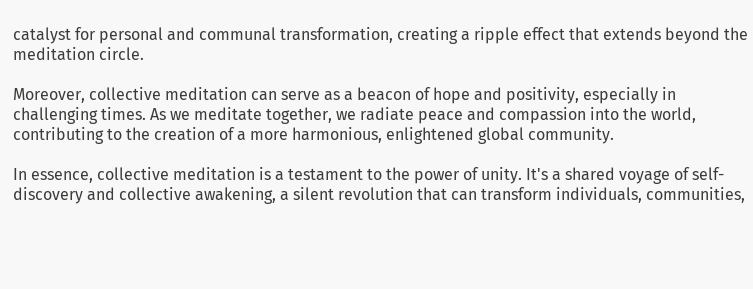catalyst for personal and communal transformation, creating a ripple effect that extends beyond the meditation circle.

Moreover, collective meditation can serve as a beacon of hope and positivity, especially in challenging times. As we meditate together, we radiate peace and compassion into the world, contributing to the creation of a more harmonious, enlightened global community.

In essence, collective meditation is a testament to the power of unity. It's a shared voyage of self-discovery and collective awakening, a silent revolution that can transform individuals, communities,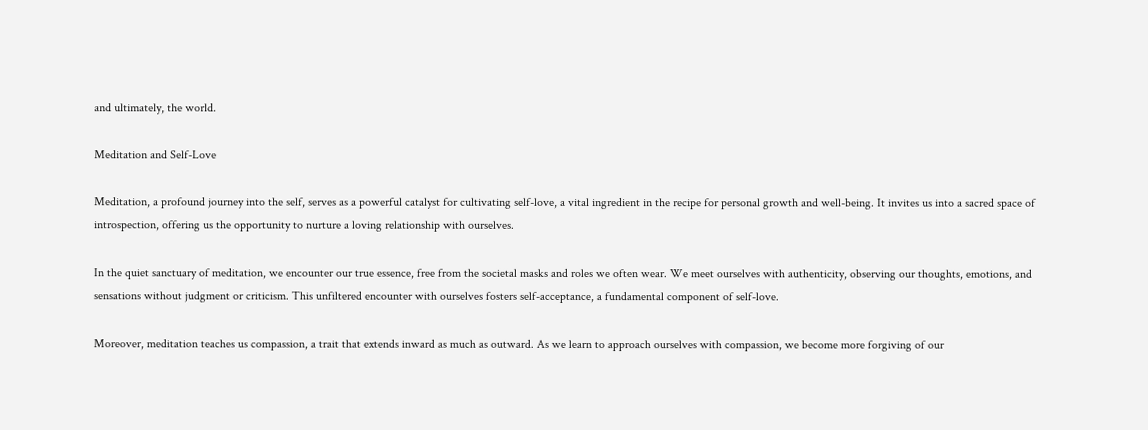and ultimately, the world.

Meditation and Self-Love

Meditation, a profound journey into the self, serves as a powerful catalyst for cultivating self-love, a vital ingredient in the recipe for personal growth and well-being. It invites us into a sacred space of introspection, offering us the opportunity to nurture a loving relationship with ourselves.

In the quiet sanctuary of meditation, we encounter our true essence, free from the societal masks and roles we often wear. We meet ourselves with authenticity, observing our thoughts, emotions, and sensations without judgment or criticism. This unfiltered encounter with ourselves fosters self-acceptance, a fundamental component of self-love.

Moreover, meditation teaches us compassion, a trait that extends inward as much as outward. As we learn to approach ourselves with compassion, we become more forgiving of our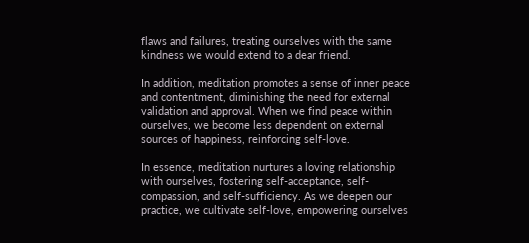flaws and failures, treating ourselves with the same kindness we would extend to a dear friend.

In addition, meditation promotes a sense of inner peace and contentment, diminishing the need for external validation and approval. When we find peace within ourselves, we become less dependent on external sources of happiness, reinforcing self-love.

In essence, meditation nurtures a loving relationship with ourselves, fostering self-acceptance, self-compassion, and self-sufficiency. As we deepen our practice, we cultivate self-love, empowering ourselves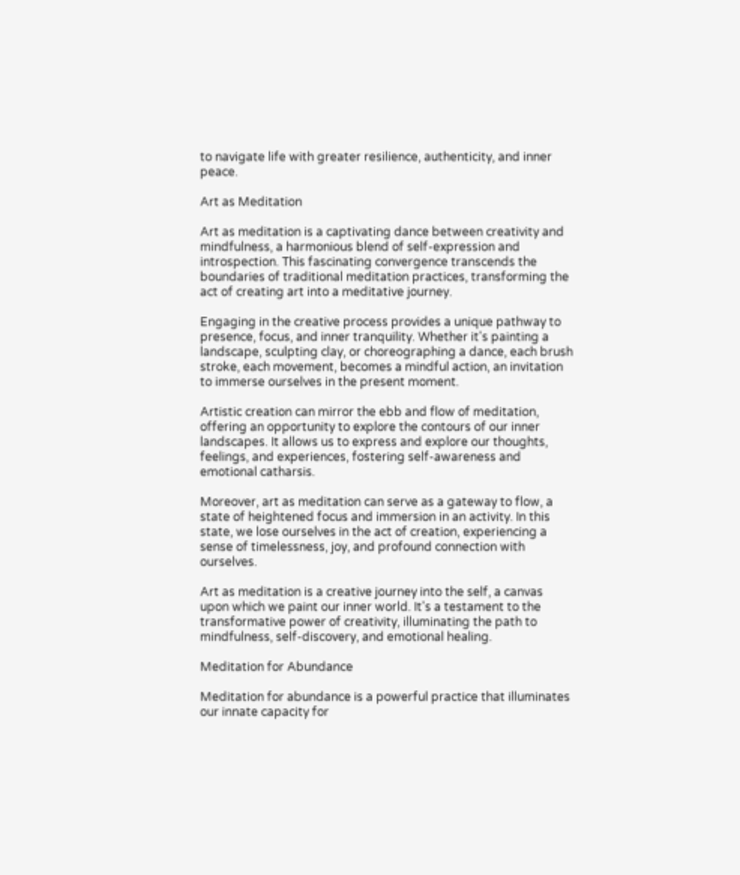to navigate life with greater resilience, authenticity, and inner peace.

Art as Meditation

Art as meditation is a captivating dance between creativity and mindfulness, a harmonious blend of self-expression and introspection. This fascinating convergence transcends the boundaries of traditional meditation practices, transforming the act of creating art into a meditative journey.

Engaging in the creative process provides a unique pathway to presence, focus, and inner tranquility. Whether it's painting a landscape, sculpting clay, or choreographing a dance, each brush stroke, each movement, becomes a mindful action, an invitation to immerse ourselves in the present moment.

Artistic creation can mirror the ebb and flow of meditation, offering an opportunity to explore the contours of our inner landscapes. It allows us to express and explore our thoughts, feelings, and experiences, fostering self-awareness and emotional catharsis.

Moreover, art as meditation can serve as a gateway to flow, a state of heightened focus and immersion in an activity. In this state, we lose ourselves in the act of creation, experiencing a sense of timelessness, joy, and profound connection with ourselves.

Art as meditation is a creative journey into the self, a canvas upon which we paint our inner world. It's a testament to the transformative power of creativity, illuminating the path to mindfulness, self-discovery, and emotional healing.

Meditation for Abundance

Meditation for abundance is a powerful practice that illuminates our innate capacity for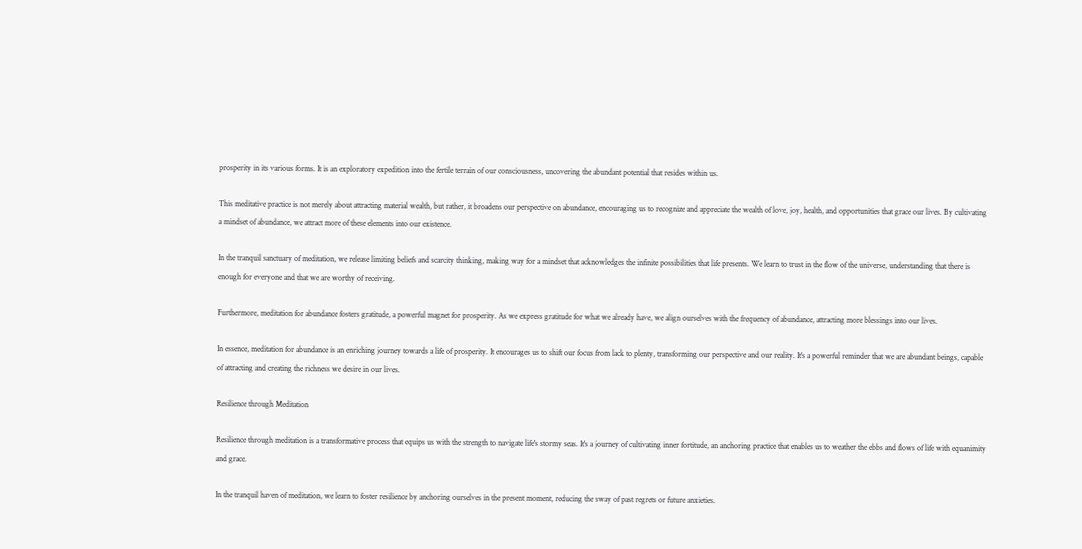prosperity in its various forms. It is an exploratory expedition into the fertile terrain of our consciousness, uncovering the abundant potential that resides within us.

This meditative practice is not merely about attracting material wealth, but rather, it broadens our perspective on abundance, encouraging us to recognize and appreciate the wealth of love, joy, health, and opportunities that grace our lives. By cultivating a mindset of abundance, we attract more of these elements into our existence.

In the tranquil sanctuary of meditation, we release limiting beliefs and scarcity thinking, making way for a mindset that acknowledges the infinite possibilities that life presents. We learn to trust in the flow of the universe, understanding that there is enough for everyone and that we are worthy of receiving.

Furthermore, meditation for abundance fosters gratitude, a powerful magnet for prosperity. As we express gratitude for what we already have, we align ourselves with the frequency of abundance, attracting more blessings into our lives.

In essence, meditation for abundance is an enriching journey towards a life of prosperity. It encourages us to shift our focus from lack to plenty, transforming our perspective and our reality. It's a powerful reminder that we are abundant beings, capable of attracting and creating the richness we desire in our lives.

Resilience through Meditation

Resilience through meditation is a transformative process that equips us with the strength to navigate life's stormy seas. It's a journey of cultivating inner fortitude, an anchoring practice that enables us to weather the ebbs and flows of life with equanimity and grace.

In the tranquil haven of meditation, we learn to foster resilience by anchoring ourselves in the present moment, reducing the sway of past regrets or future anxieties.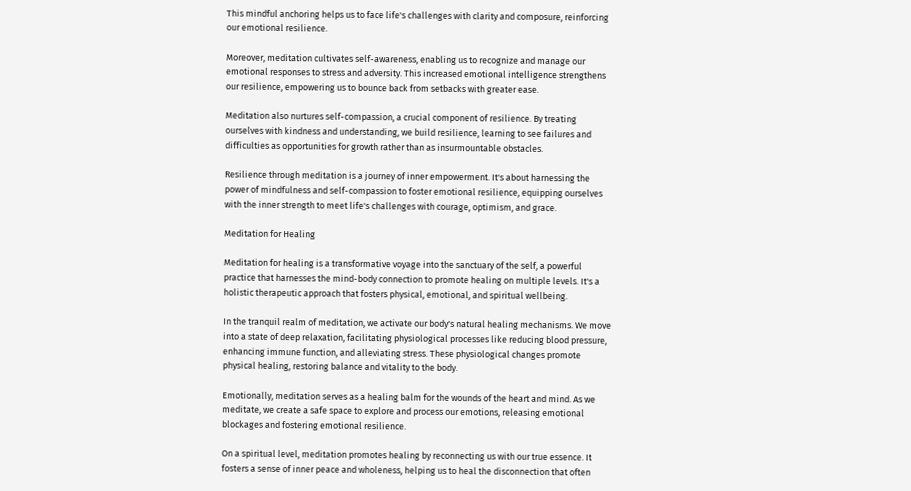This mindful anchoring helps us to face life's challenges with clarity and composure, reinforcing our emotional resilience.

Moreover, meditation cultivates self-awareness, enabling us to recognize and manage our emotional responses to stress and adversity. This increased emotional intelligence strengthens our resilience, empowering us to bounce back from setbacks with greater ease.

Meditation also nurtures self-compassion, a crucial component of resilience. By treating ourselves with kindness and understanding, we build resilience, learning to see failures and difficulties as opportunities for growth rather than as insurmountable obstacles.

Resilience through meditation is a journey of inner empowerment. It's about harnessing the power of mindfulness and self-compassion to foster emotional resilience, equipping ourselves with the inner strength to meet life's challenges with courage, optimism, and grace.

Meditation for Healing

Meditation for healing is a transformative voyage into the sanctuary of the self, a powerful practice that harnesses the mind-body connection to promote healing on multiple levels. It's a holistic therapeutic approach that fosters physical, emotional, and spiritual wellbeing.

In the tranquil realm of meditation, we activate our body's natural healing mechanisms. We move into a state of deep relaxation, facilitating physiological processes like reducing blood pressure, enhancing immune function, and alleviating stress. These physiological changes promote physical healing, restoring balance and vitality to the body.

Emotionally, meditation serves as a healing balm for the wounds of the heart and mind. As we meditate, we create a safe space to explore and process our emotions, releasing emotional blockages and fostering emotional resilience.

On a spiritual level, meditation promotes healing by reconnecting us with our true essence. It fosters a sense of inner peace and wholeness, helping us to heal the disconnection that often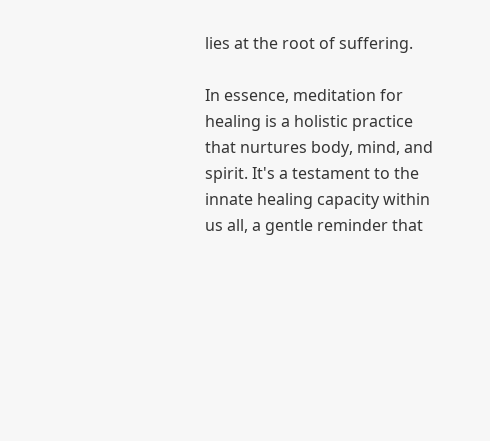lies at the root of suffering.

In essence, meditation for healing is a holistic practice that nurtures body, mind, and spirit. It's a testament to the innate healing capacity within us all, a gentle reminder that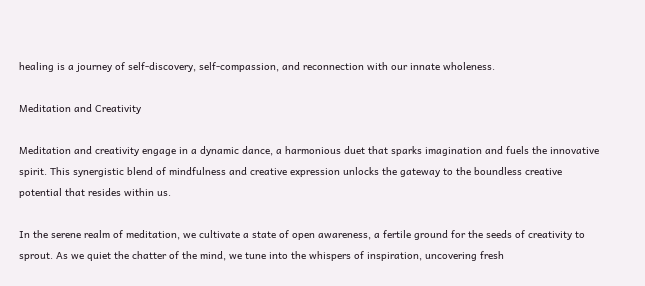healing is a journey of self-discovery, self-compassion, and reconnection with our innate wholeness.

Meditation and Creativity

Meditation and creativity engage in a dynamic dance, a harmonious duet that sparks imagination and fuels the innovative spirit. This synergistic blend of mindfulness and creative expression unlocks the gateway to the boundless creative potential that resides within us.

In the serene realm of meditation, we cultivate a state of open awareness, a fertile ground for the seeds of creativity to sprout. As we quiet the chatter of the mind, we tune into the whispers of inspiration, uncovering fresh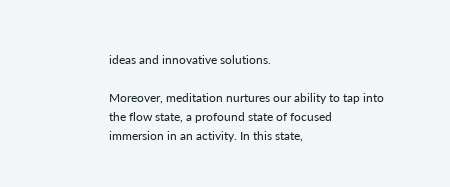ideas and innovative solutions.

Moreover, meditation nurtures our ability to tap into the flow state, a profound state of focused immersion in an activity. In this state,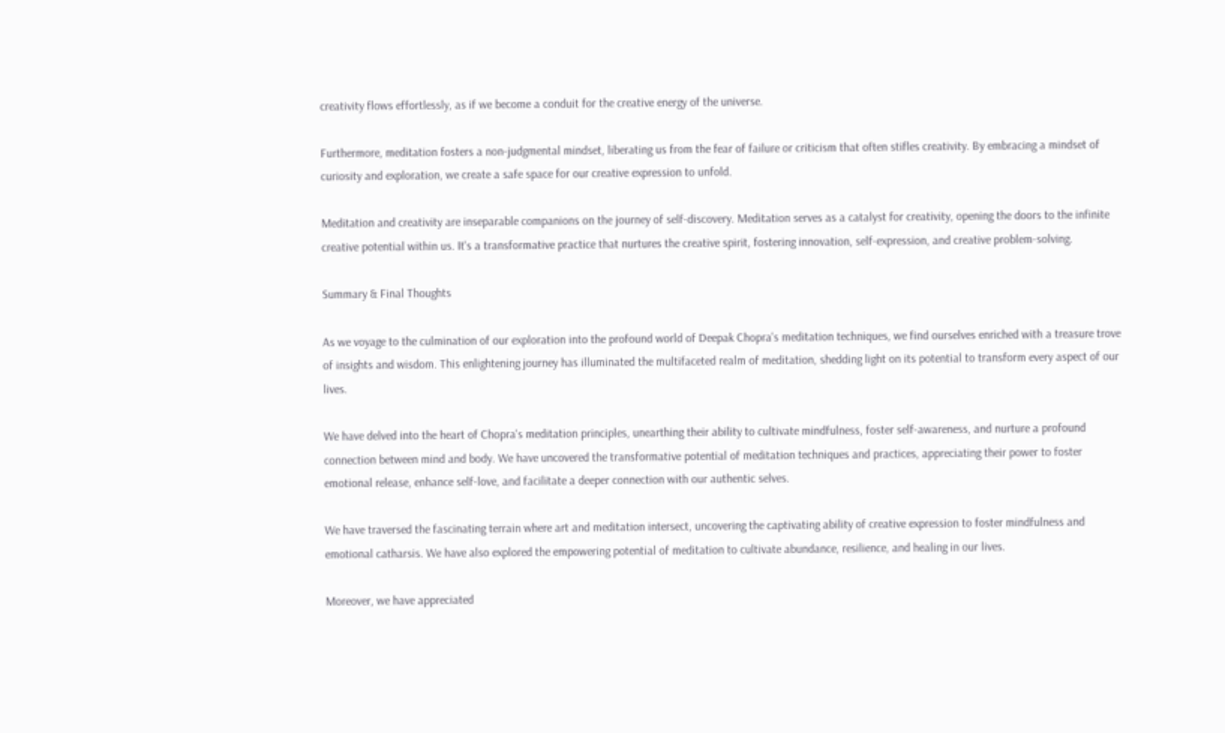creativity flows effortlessly, as if we become a conduit for the creative energy of the universe.

Furthermore, meditation fosters a non-judgmental mindset, liberating us from the fear of failure or criticism that often stifles creativity. By embracing a mindset of curiosity and exploration, we create a safe space for our creative expression to unfold.

Meditation and creativity are inseparable companions on the journey of self-discovery. Meditation serves as a catalyst for creativity, opening the doors to the infinite creative potential within us. It's a transformative practice that nurtures the creative spirit, fostering innovation, self-expression, and creative problem-solving.

Summary & Final Thoughts

As we voyage to the culmination of our exploration into the profound world of Deepak Chopra's meditation techniques, we find ourselves enriched with a treasure trove of insights and wisdom. This enlightening journey has illuminated the multifaceted realm of meditation, shedding light on its potential to transform every aspect of our lives.

We have delved into the heart of Chopra's meditation principles, unearthing their ability to cultivate mindfulness, foster self-awareness, and nurture a profound connection between mind and body. We have uncovered the transformative potential of meditation techniques and practices, appreciating their power to foster emotional release, enhance self-love, and facilitate a deeper connection with our authentic selves.

We have traversed the fascinating terrain where art and meditation intersect, uncovering the captivating ability of creative expression to foster mindfulness and emotional catharsis. We have also explored the empowering potential of meditation to cultivate abundance, resilience, and healing in our lives.

Moreover, we have appreciated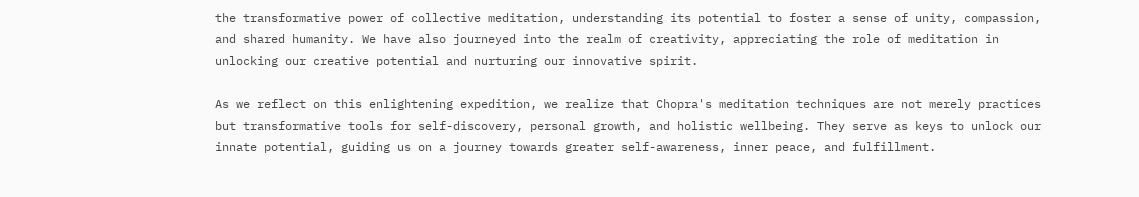the transformative power of collective meditation, understanding its potential to foster a sense of unity, compassion, and shared humanity. We have also journeyed into the realm of creativity, appreciating the role of meditation in unlocking our creative potential and nurturing our innovative spirit.

As we reflect on this enlightening expedition, we realize that Chopra's meditation techniques are not merely practices but transformative tools for self-discovery, personal growth, and holistic wellbeing. They serve as keys to unlock our innate potential, guiding us on a journey towards greater self-awareness, inner peace, and fulfillment.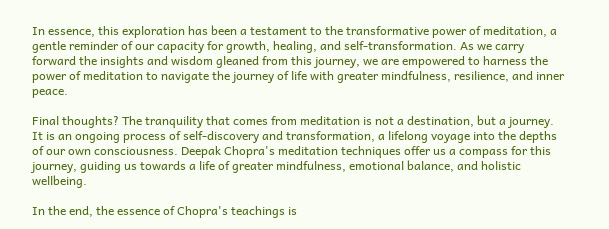In essence, this exploration has been a testament to the transformative power of meditation, a gentle reminder of our capacity for growth, healing, and self-transformation. As we carry forward the insights and wisdom gleaned from this journey, we are empowered to harness the power of meditation to navigate the journey of life with greater mindfulness, resilience, and inner peace.

Final thoughts? The tranquility that comes from meditation is not a destination, but a journey. It is an ongoing process of self-discovery and transformation, a lifelong voyage into the depths of our own consciousness. Deepak Chopra's meditation techniques offer us a compass for this journey, guiding us towards a life of greater mindfulness, emotional balance, and holistic wellbeing.

In the end, the essence of Chopra's teachings is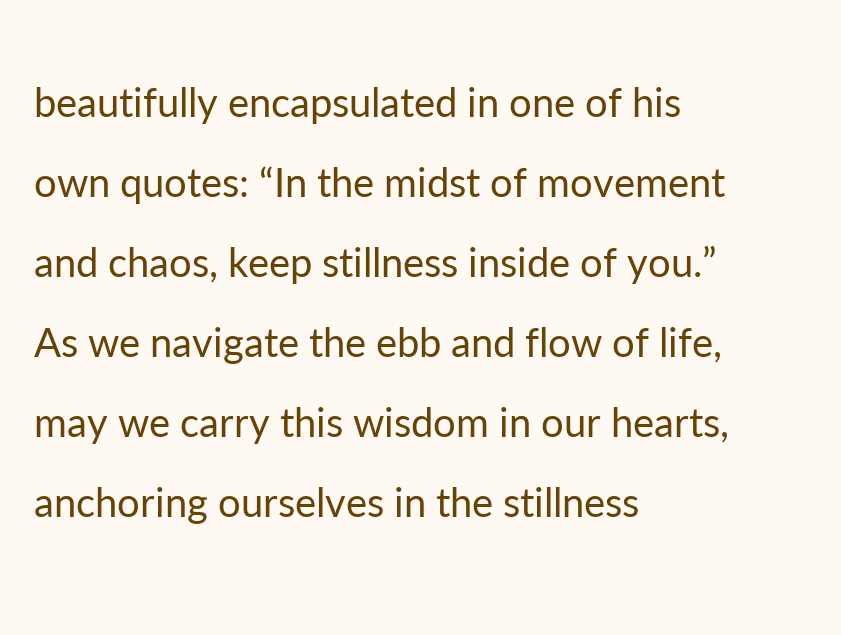beautifully encapsulated in one of his own quotes: “In the midst of movement and chaos, keep stillness inside of you.” As we navigate the ebb and flow of life, may we carry this wisdom in our hearts, anchoring ourselves in the stillness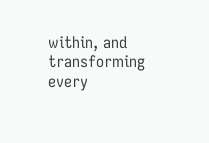within, and transforming every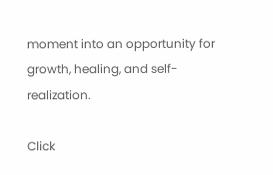moment into an opportunity for growth, healing, and self-realization.

Click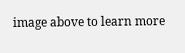image above to learn more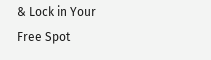& Lock in Your Free Spot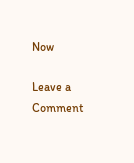Now

Leave a Comment